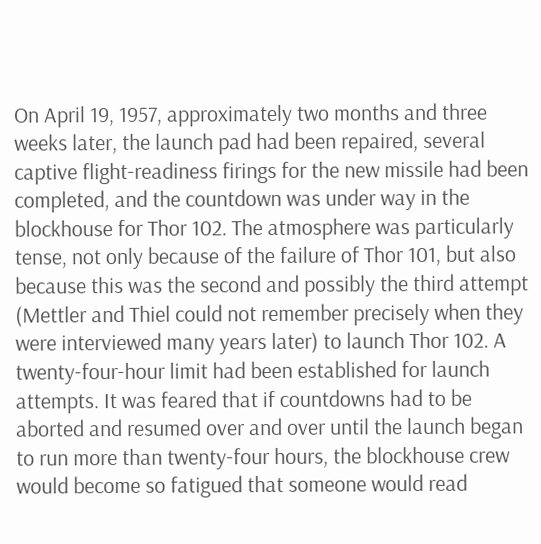On April 19, 1957, approximately two months and three weeks later, the launch pad had been repaired, several captive flight-readiness firings for the new missile had been completed, and the countdown was under way in the blockhouse for Thor 102. The atmosphere was particularly tense, not only because of the failure of Thor 101, but also because this was the second and possibly the third attempt (Mettler and Thiel could not remember precisely when they were interviewed many years later) to launch Thor 102. A twenty-four-hour limit had been established for launch attempts. It was feared that if countdowns had to be aborted and resumed over and over until the launch began to run more than twenty-four hours, the blockhouse crew would become so fatigued that someone would read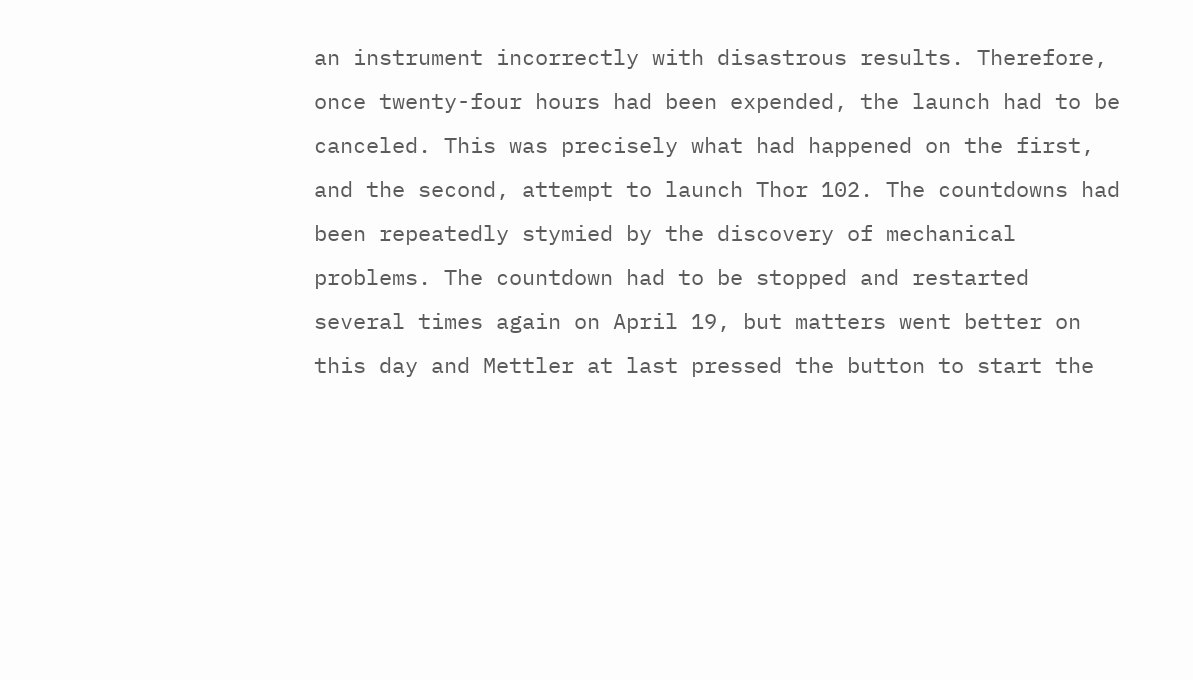an instrument incorrectly with disastrous results. Therefore, once twenty-four hours had been expended, the launch had to be canceled. This was precisely what had happened on the first, and the second, attempt to launch Thor 102. The countdowns had been repeatedly stymied by the discovery of mechanical problems. The countdown had to be stopped and restarted several times again on April 19, but matters went better on this day and Mettler at last pressed the button to start the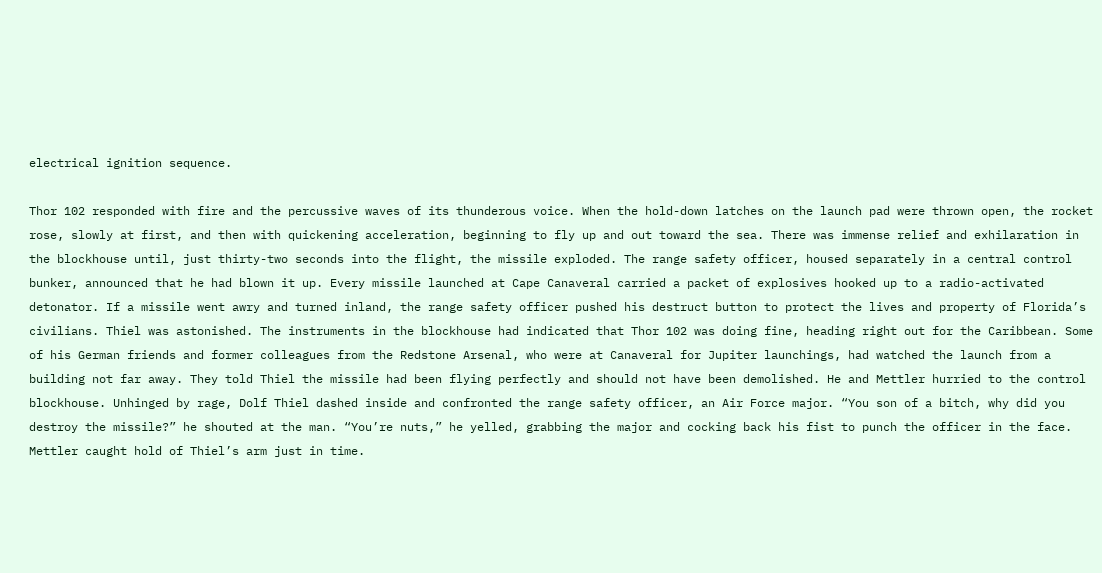electrical ignition sequence.

Thor 102 responded with fire and the percussive waves of its thunderous voice. When the hold-down latches on the launch pad were thrown open, the rocket rose, slowly at first, and then with quickening acceleration, beginning to fly up and out toward the sea. There was immense relief and exhilaration in the blockhouse until, just thirty-two seconds into the flight, the missile exploded. The range safety officer, housed separately in a central control bunker, announced that he had blown it up. Every missile launched at Cape Canaveral carried a packet of explosives hooked up to a radio-activated detonator. If a missile went awry and turned inland, the range safety officer pushed his destruct button to protect the lives and property of Florida’s civilians. Thiel was astonished. The instruments in the blockhouse had indicated that Thor 102 was doing fine, heading right out for the Caribbean. Some of his German friends and former colleagues from the Redstone Arsenal, who were at Canaveral for Jupiter launchings, had watched the launch from a building not far away. They told Thiel the missile had been flying perfectly and should not have been demolished. He and Mettler hurried to the control blockhouse. Unhinged by rage, Dolf Thiel dashed inside and confronted the range safety officer, an Air Force major. “You son of a bitch, why did you destroy the missile?” he shouted at the man. “You’re nuts,” he yelled, grabbing the major and cocking back his fist to punch the officer in the face. Mettler caught hold of Thiel’s arm just in time.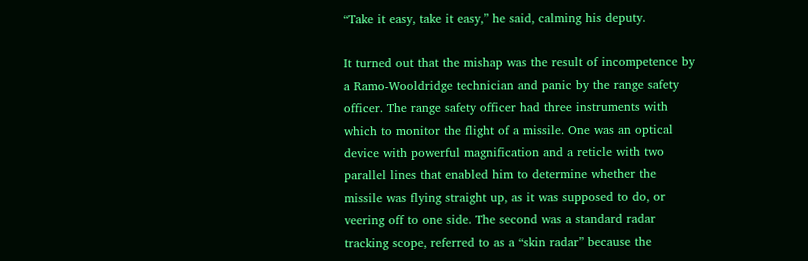“Take it easy, take it easy,” he said, calming his deputy.

It turned out that the mishap was the result of incompetence by a Ramo-Wooldridge technician and panic by the range safety officer. The range safety officer had three instruments with which to monitor the flight of a missile. One was an optical device with powerful magnification and a reticle with two parallel lines that enabled him to determine whether the missile was flying straight up, as it was supposed to do, or veering off to one side. The second was a standard radar tracking scope, referred to as a “skin radar” because the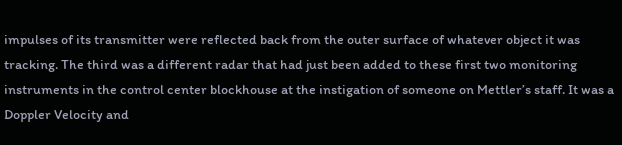impulses of its transmitter were reflected back from the outer surface of whatever object it was tracking. The third was a different radar that had just been added to these first two monitoring instruments in the control center blockhouse at the instigation of someone on Mettler’s staff. It was a Doppler Velocity and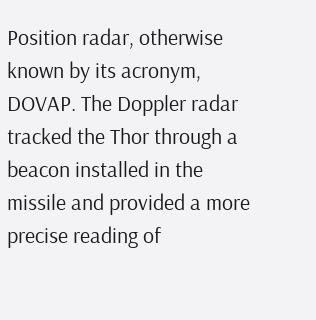Position radar, otherwise known by its acronym, DOVAP. The Doppler radar tracked the Thor through a beacon installed in the missile and provided a more precise reading of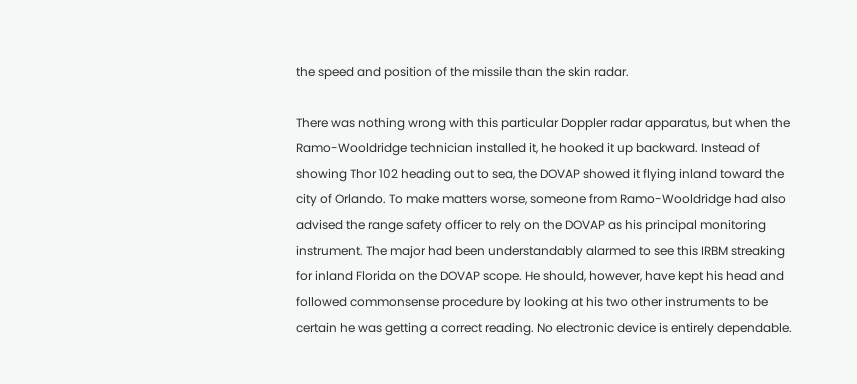the speed and position of the missile than the skin radar.

There was nothing wrong with this particular Doppler radar apparatus, but when the Ramo-Wooldridge technician installed it, he hooked it up backward. Instead of showing Thor 102 heading out to sea, the DOVAP showed it flying inland toward the city of Orlando. To make matters worse, someone from Ramo-Wooldridge had also advised the range safety officer to rely on the DOVAP as his principal monitoring instrument. The major had been understandably alarmed to see this IRBM streaking for inland Florida on the DOVAP scope. He should, however, have kept his head and followed commonsense procedure by looking at his two other instruments to be certain he was getting a correct reading. No electronic device is entirely dependable.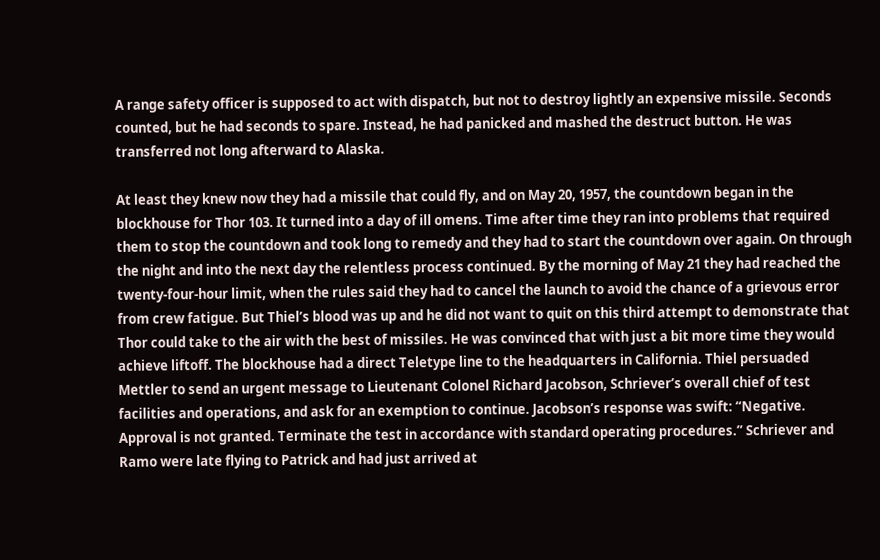A range safety officer is supposed to act with dispatch, but not to destroy lightly an expensive missile. Seconds counted, but he had seconds to spare. Instead, he had panicked and mashed the destruct button. He was transferred not long afterward to Alaska.

At least they knew now they had a missile that could fly, and on May 20, 1957, the countdown began in the blockhouse for Thor 103. It turned into a day of ill omens. Time after time they ran into problems that required them to stop the countdown and took long to remedy and they had to start the countdown over again. On through the night and into the next day the relentless process continued. By the morning of May 21 they had reached the twenty-four-hour limit, when the rules said they had to cancel the launch to avoid the chance of a grievous error from crew fatigue. But Thiel’s blood was up and he did not want to quit on this third attempt to demonstrate that Thor could take to the air with the best of missiles. He was convinced that with just a bit more time they would achieve liftoff. The blockhouse had a direct Teletype line to the headquarters in California. Thiel persuaded Mettler to send an urgent message to Lieutenant Colonel Richard Jacobson, Schriever’s overall chief of test facilities and operations, and ask for an exemption to continue. Jacobson’s response was swift: “Negative. Approval is not granted. Terminate the test in accordance with standard operating procedures.” Schriever and Ramo were late flying to Patrick and had just arrived at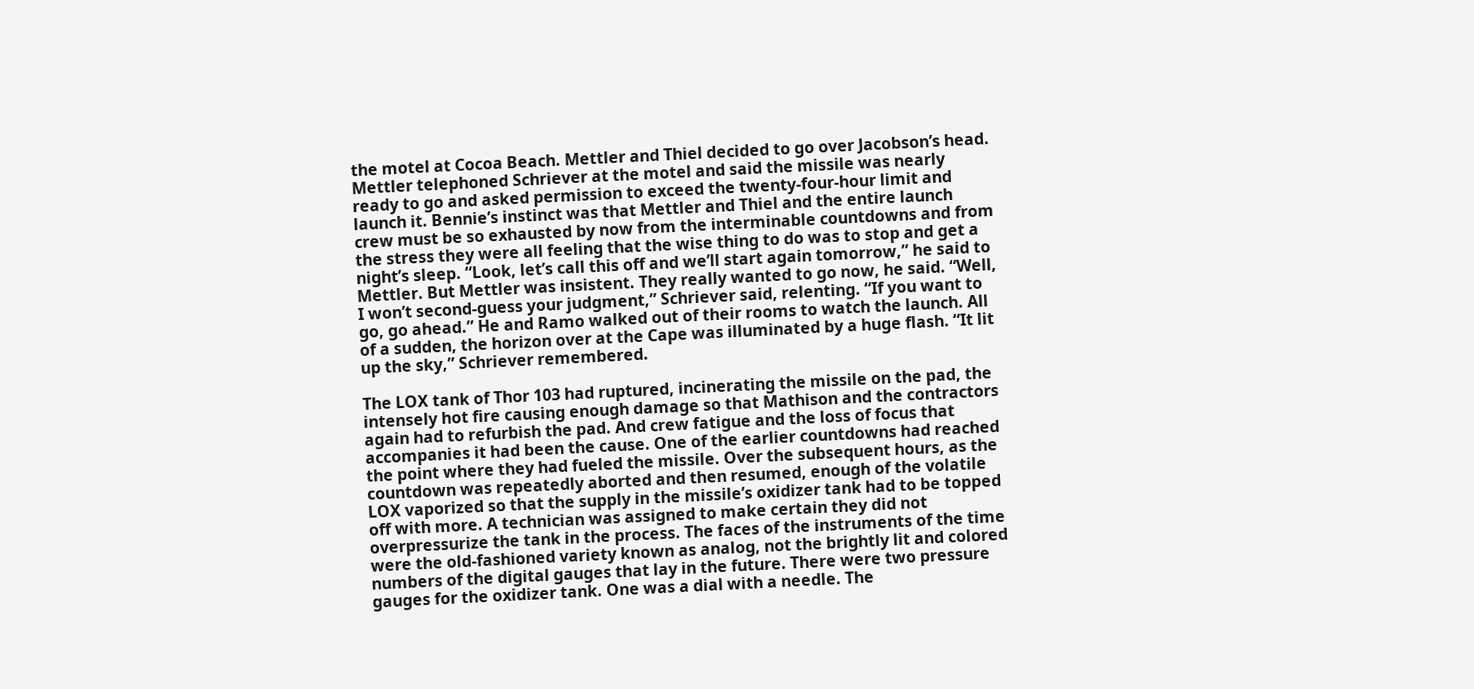the motel at Cocoa Beach. Mettler and Thiel decided to go over Jacobson’s head. Mettler telephoned Schriever at the motel and said the missile was nearly ready to go and asked permission to exceed the twenty-four-hour limit and launch it. Bennie’s instinct was that Mettler and Thiel and the entire launch crew must be so exhausted by now from the interminable countdowns and from the stress they were all feeling that the wise thing to do was to stop and get a night’s sleep. “Look, let’s call this off and we’ll start again tomorrow,” he said to Mettler. But Mettler was insistent. They really wanted to go now, he said. “Well, I won’t second-guess your judgment,” Schriever said, relenting. “If you want to go, go ahead.” He and Ramo walked out of their rooms to watch the launch. All of a sudden, the horizon over at the Cape was illuminated by a huge flash. “It lit up the sky,” Schriever remembered.

The LOX tank of Thor 103 had ruptured, incinerating the missile on the pad, the intensely hot fire causing enough damage so that Mathison and the contractors again had to refurbish the pad. And crew fatigue and the loss of focus that accompanies it had been the cause. One of the earlier countdowns had reached the point where they had fueled the missile. Over the subsequent hours, as the countdown was repeatedly aborted and then resumed, enough of the volatile LOX vaporized so that the supply in the missile’s oxidizer tank had to be topped off with more. A technician was assigned to make certain they did not overpressurize the tank in the process. The faces of the instruments of the time were the old-fashioned variety known as analog, not the brightly lit and colored numbers of the digital gauges that lay in the future. There were two pressure gauges for the oxidizer tank. One was a dial with a needle. The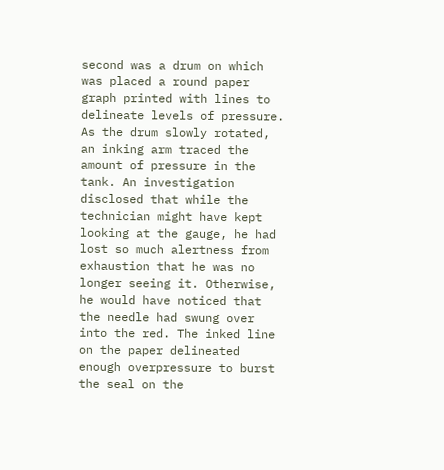second was a drum on which was placed a round paper graph printed with lines to delineate levels of pressure. As the drum slowly rotated, an inking arm traced the amount of pressure in the tank. An investigation disclosed that while the technician might have kept looking at the gauge, he had lost so much alertness from exhaustion that he was no longer seeing it. Otherwise, he would have noticed that the needle had swung over into the red. The inked line on the paper delineated enough overpressure to burst the seal on the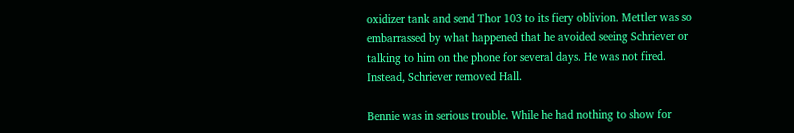oxidizer tank and send Thor 103 to its fiery oblivion. Mettler was so embarrassed by what happened that he avoided seeing Schriever or talking to him on the phone for several days. He was not fired. Instead, Schriever removed Hall.

Bennie was in serious trouble. While he had nothing to show for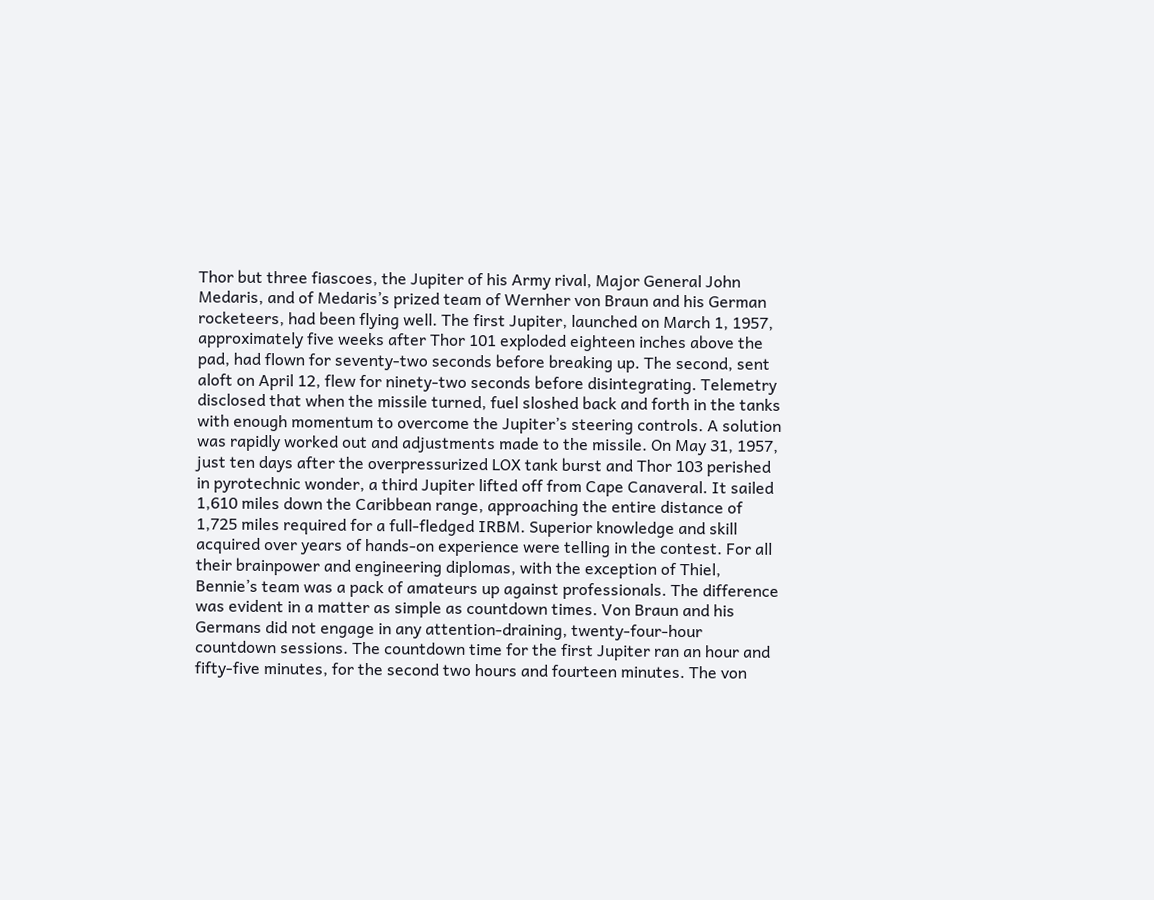Thor but three fiascoes, the Jupiter of his Army rival, Major General John Medaris, and of Medaris’s prized team of Wernher von Braun and his German rocketeers, had been flying well. The first Jupiter, launched on March 1, 1957, approximately five weeks after Thor 101 exploded eighteen inches above the pad, had flown for seventy-two seconds before breaking up. The second, sent aloft on April 12, flew for ninety-two seconds before disintegrating. Telemetry disclosed that when the missile turned, fuel sloshed back and forth in the tanks with enough momentum to overcome the Jupiter’s steering controls. A solution was rapidly worked out and adjustments made to the missile. On May 31, 1957, just ten days after the overpressurized LOX tank burst and Thor 103 perished in pyrotechnic wonder, a third Jupiter lifted off from Cape Canaveral. It sailed 1,610 miles down the Caribbean range, approaching the entire distance of 1,725 miles required for a full-fledged IRBM. Superior knowledge and skill acquired over years of hands-on experience were telling in the contest. For all their brainpower and engineering diplomas, with the exception of Thiel, Bennie’s team was a pack of amateurs up against professionals. The difference was evident in a matter as simple as countdown times. Von Braun and his Germans did not engage in any attention-draining, twenty-four-hour countdown sessions. The countdown time for the first Jupiter ran an hour and fifty-five minutes, for the second two hours and fourteen minutes. The von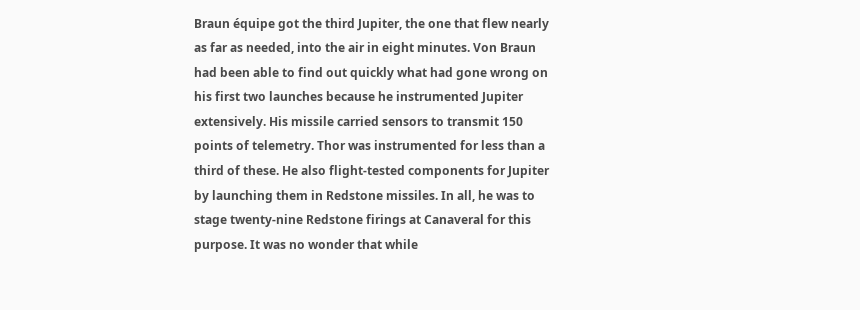Braun équipe got the third Jupiter, the one that flew nearly as far as needed, into the air in eight minutes. Von Braun had been able to find out quickly what had gone wrong on his first two launches because he instrumented Jupiter extensively. His missile carried sensors to transmit 150 points of telemetry. Thor was instrumented for less than a third of these. He also flight-tested components for Jupiter by launching them in Redstone missiles. In all, he was to stage twenty-nine Redstone firings at Canaveral for this purpose. It was no wonder that while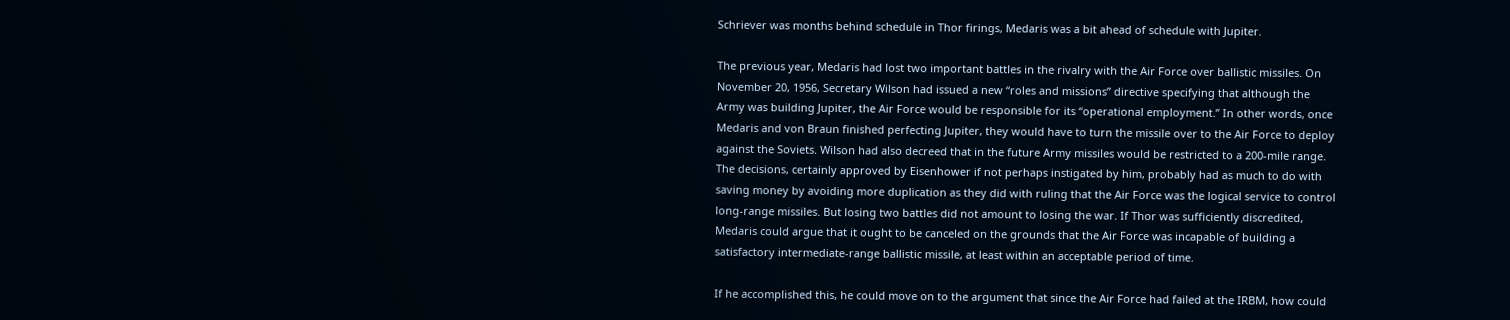Schriever was months behind schedule in Thor firings, Medaris was a bit ahead of schedule with Jupiter.

The previous year, Medaris had lost two important battles in the rivalry with the Air Force over ballistic missiles. On November 20, 1956, Secretary Wilson had issued a new “roles and missions” directive specifying that although the Army was building Jupiter, the Air Force would be responsible for its “operational employment.” In other words, once Medaris and von Braun finished perfecting Jupiter, they would have to turn the missile over to the Air Force to deploy against the Soviets. Wilson had also decreed that in the future Army missiles would be restricted to a 200-mile range. The decisions, certainly approved by Eisenhower if not perhaps instigated by him, probably had as much to do with saving money by avoiding more duplication as they did with ruling that the Air Force was the logical service to control long-range missiles. But losing two battles did not amount to losing the war. If Thor was sufficiently discredited, Medaris could argue that it ought to be canceled on the grounds that the Air Force was incapable of building a satisfactory intermediate-range ballistic missile, at least within an acceptable period of time.

If he accomplished this, he could move on to the argument that since the Air Force had failed at the IRBM, how could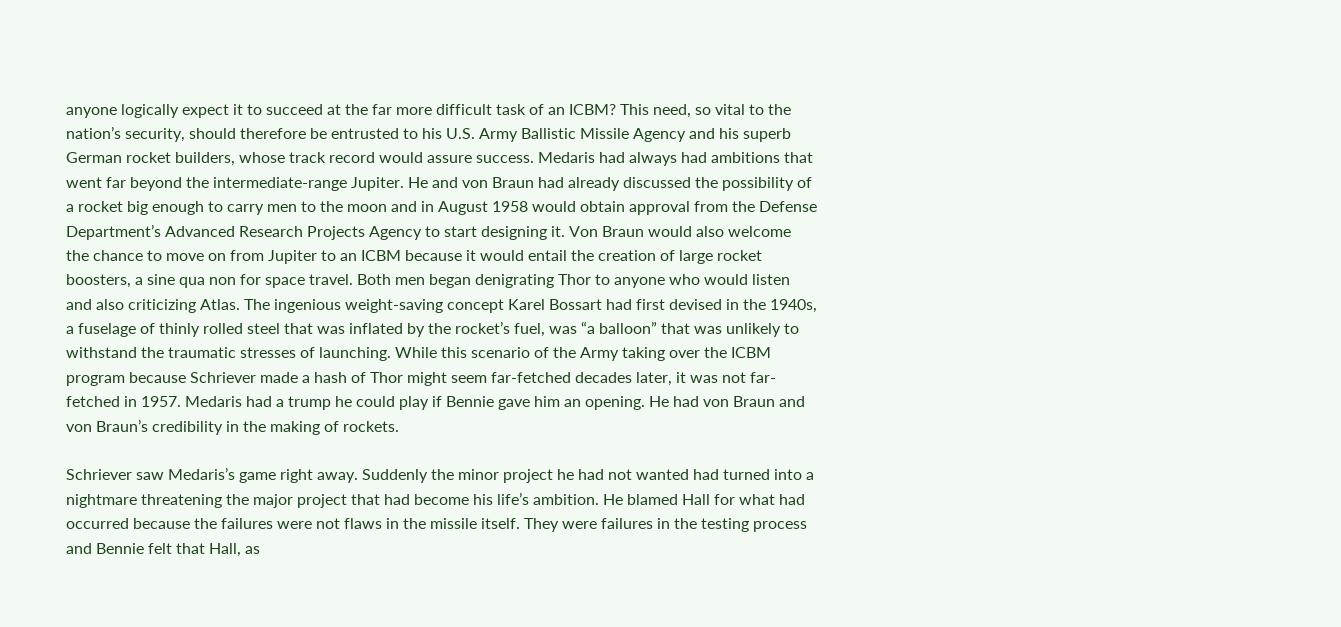anyone logically expect it to succeed at the far more difficult task of an ICBM? This need, so vital to the nation’s security, should therefore be entrusted to his U.S. Army Ballistic Missile Agency and his superb German rocket builders, whose track record would assure success. Medaris had always had ambitions that went far beyond the intermediate-range Jupiter. He and von Braun had already discussed the possibility of a rocket big enough to carry men to the moon and in August 1958 would obtain approval from the Defense Department’s Advanced Research Projects Agency to start designing it. Von Braun would also welcome the chance to move on from Jupiter to an ICBM because it would entail the creation of large rocket boosters, a sine qua non for space travel. Both men began denigrating Thor to anyone who would listen and also criticizing Atlas. The ingenious weight-saving concept Karel Bossart had first devised in the 1940s, a fuselage of thinly rolled steel that was inflated by the rocket’s fuel, was “a balloon” that was unlikely to withstand the traumatic stresses of launching. While this scenario of the Army taking over the ICBM program because Schriever made a hash of Thor might seem far-fetched decades later, it was not far-fetched in 1957. Medaris had a trump he could play if Bennie gave him an opening. He had von Braun and von Braun’s credibility in the making of rockets.

Schriever saw Medaris’s game right away. Suddenly the minor project he had not wanted had turned into a nightmare threatening the major project that had become his life’s ambition. He blamed Hall for what had occurred because the failures were not flaws in the missile itself. They were failures in the testing process and Bennie felt that Hall, as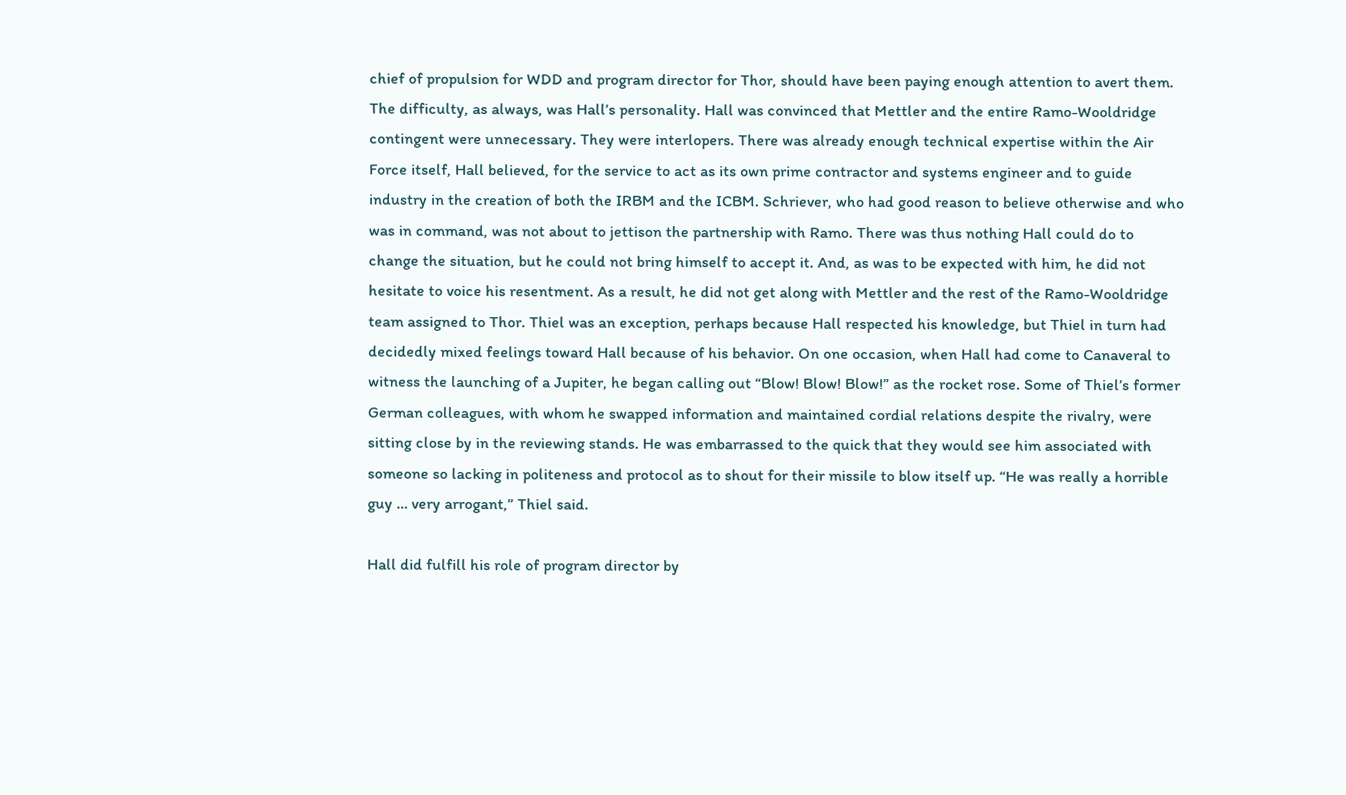chief of propulsion for WDD and program director for Thor, should have been paying enough attention to avert them. The difficulty, as always, was Hall’s personality. Hall was convinced that Mettler and the entire Ramo-Wooldridge contingent were unnecessary. They were interlopers. There was already enough technical expertise within the Air Force itself, Hall believed, for the service to act as its own prime contractor and systems engineer and to guide industry in the creation of both the IRBM and the ICBM. Schriever, who had good reason to believe otherwise and who was in command, was not about to jettison the partnership with Ramo. There was thus nothing Hall could do to change the situation, but he could not bring himself to accept it. And, as was to be expected with him, he did not hesitate to voice his resentment. As a result, he did not get along with Mettler and the rest of the Ramo-Wooldridge team assigned to Thor. Thiel was an exception, perhaps because Hall respected his knowledge, but Thiel in turn had decidedly mixed feelings toward Hall because of his behavior. On one occasion, when Hall had come to Canaveral to witness the launching of a Jupiter, he began calling out “Blow! Blow! Blow!” as the rocket rose. Some of Thiel’s former German colleagues, with whom he swapped information and maintained cordial relations despite the rivalry, were sitting close by in the reviewing stands. He was embarrassed to the quick that they would see him associated with someone so lacking in politeness and protocol as to shout for their missile to blow itself up. “He was really a horrible guy … very arrogant,” Thiel said.

Hall did fulfill his role of program director by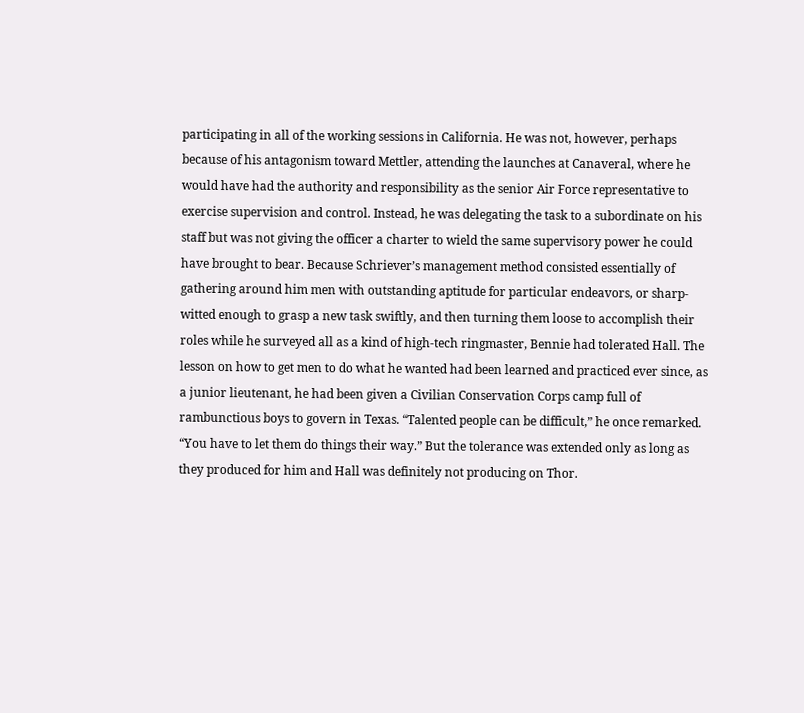participating in all of the working sessions in California. He was not, however, perhaps because of his antagonism toward Mettler, attending the launches at Canaveral, where he would have had the authority and responsibility as the senior Air Force representative to exercise supervision and control. Instead, he was delegating the task to a subordinate on his staff but was not giving the officer a charter to wield the same supervisory power he could have brought to bear. Because Schriever’s management method consisted essentially of gathering around him men with outstanding aptitude for particular endeavors, or sharp-witted enough to grasp a new task swiftly, and then turning them loose to accomplish their roles while he surveyed all as a kind of high-tech ringmaster, Bennie had tolerated Hall. The lesson on how to get men to do what he wanted had been learned and practiced ever since, as a junior lieutenant, he had been given a Civilian Conservation Corps camp full of rambunctious boys to govern in Texas. “Talented people can be difficult,” he once remarked. “You have to let them do things their way.” But the tolerance was extended only as long as they produced for him and Hall was definitely not producing on Thor.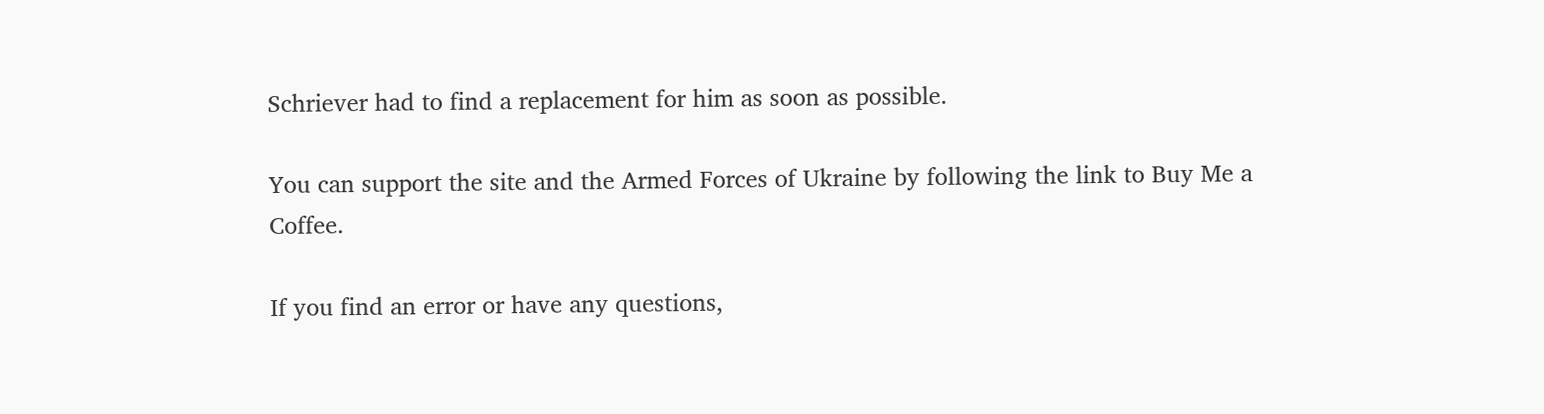Schriever had to find a replacement for him as soon as possible.

You can support the site and the Armed Forces of Ukraine by following the link to Buy Me a Coffee.

If you find an error or have any questions,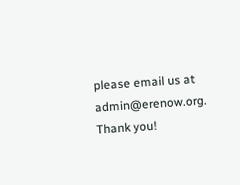please email us at admin@erenow.org. Thank you!